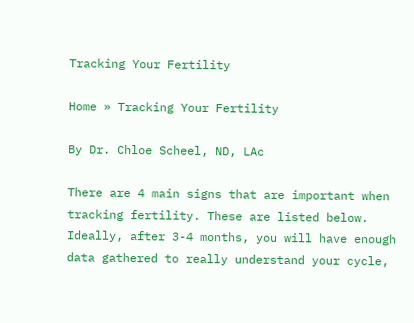Tracking Your Fertility

Home » Tracking Your Fertility

By Dr. Chloe Scheel, ND, LAc

There are 4 main signs that are important when tracking fertility. These are listed below. Ideally, after 3-4 months, you will have enough data gathered to really understand your cycle,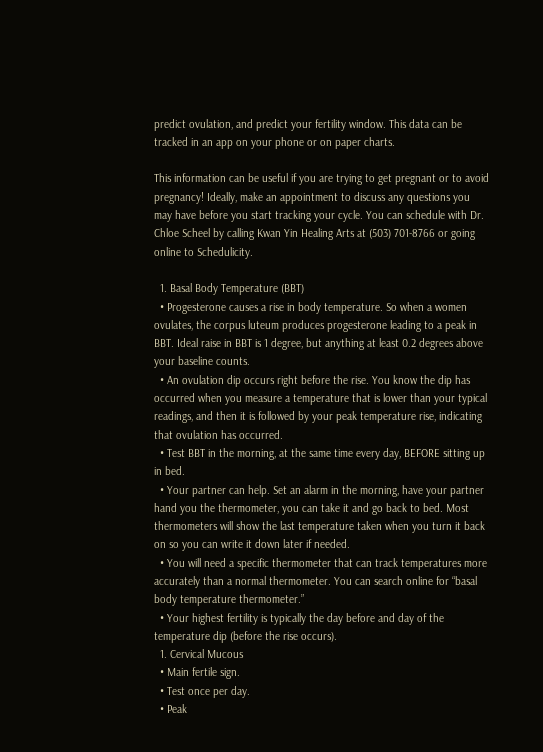predict ovulation, and predict your fertility window. This data can be tracked in an app on your phone or on paper charts.

This information can be useful if you are trying to get pregnant or to avoid pregnancy! Ideally, make an appointment to discuss any questions you may have before you start tracking your cycle. You can schedule with Dr. Chloe Scheel by calling Kwan Yin Healing Arts at (503) 701-8766 or going online to Schedulicity.

  1. Basal Body Temperature (BBT)
  • Progesterone causes a rise in body temperature. So when a women ovulates, the corpus luteum produces progesterone leading to a peak in BBT. Ideal raise in BBT is 1 degree, but anything at least 0.2 degrees above your baseline counts.
  • An ovulation dip occurs right before the rise. You know the dip has occurred when you measure a temperature that is lower than your typical readings, and then it is followed by your peak temperature rise, indicating that ovulation has occurred.
  • Test BBT in the morning, at the same time every day, BEFORE sitting up in bed.
  • Your partner can help. Set an alarm in the morning, have your partner hand you the thermometer, you can take it and go back to bed. Most thermometers will show the last temperature taken when you turn it back on so you can write it down later if needed.
  • You will need a specific thermometer that can track temperatures more accurately than a normal thermometer. You can search online for “basal body temperature thermometer.”
  • Your highest fertility is typically the day before and day of the temperature dip (before the rise occurs).
  1. Cervical Mucous
  • Main fertile sign.
  • Test once per day.
  • Peak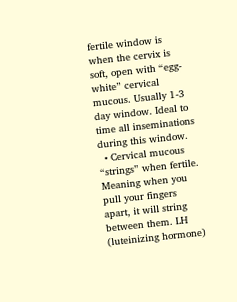fertile window is when the cervix is soft, open with “egg-white” cervical mucous. Usually 1-3 day window. Ideal to time all inseminations during this window.
  • Cervical mucous “strings” when fertile. Meaning when you pull your fingers apart, it will string between them. LH (luteinizing hormone)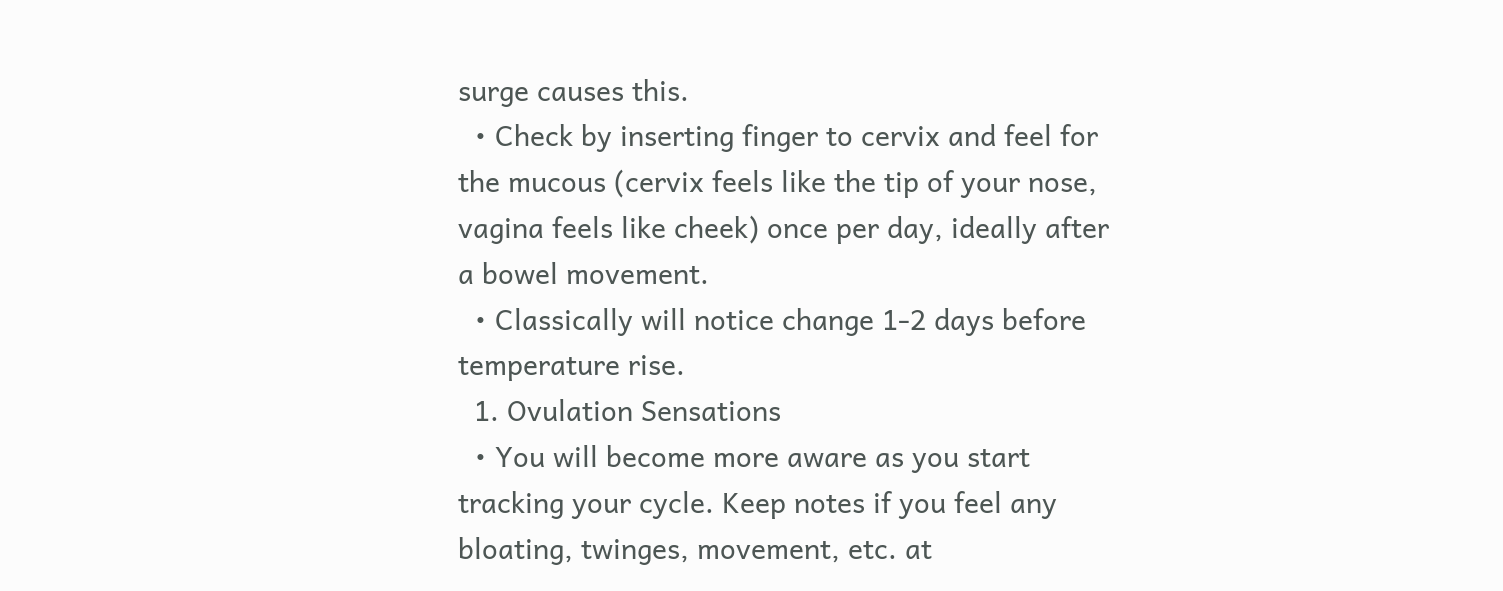surge causes this.
  • Check by inserting finger to cervix and feel for the mucous (cervix feels like the tip of your nose, vagina feels like cheek) once per day, ideally after a bowel movement.
  • Classically will notice change 1-2 days before temperature rise.
  1. Ovulation Sensations
  • You will become more aware as you start tracking your cycle. Keep notes if you feel any bloating, twinges, movement, etc. at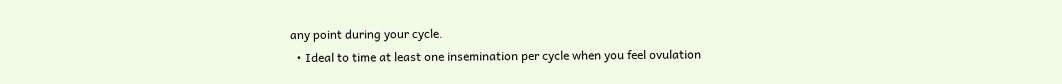any point during your cycle.
  • Ideal to time at least one insemination per cycle when you feel ovulation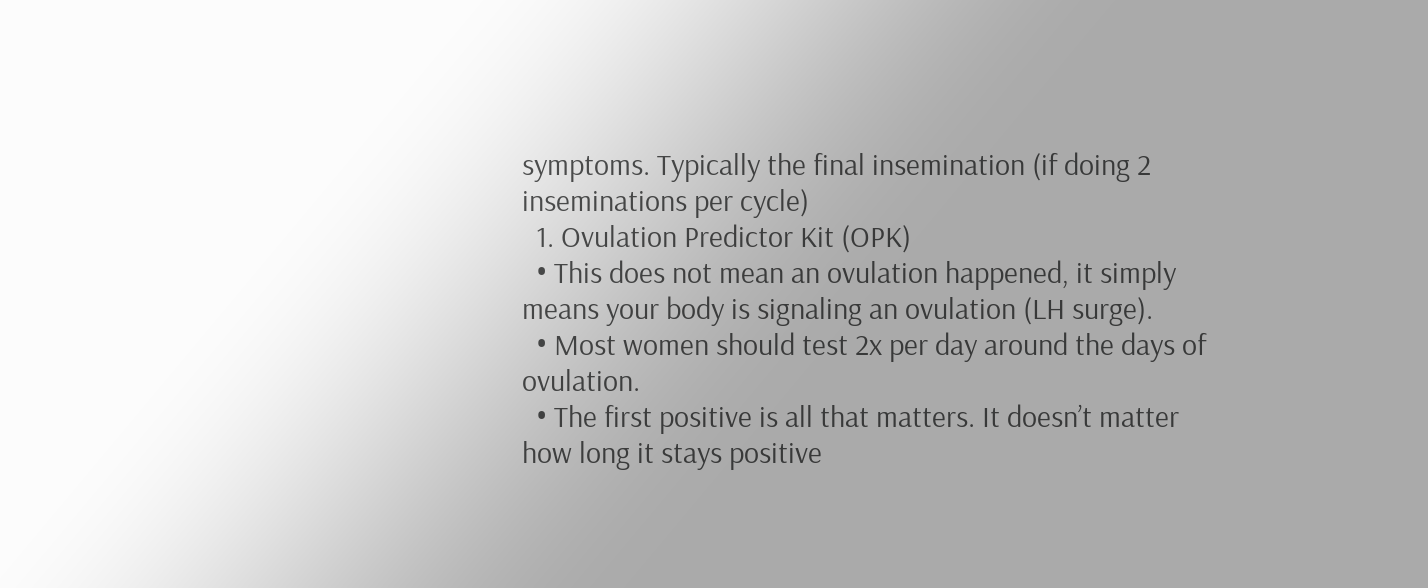symptoms. Typically the final insemination (if doing 2 inseminations per cycle)
  1. Ovulation Predictor Kit (OPK)
  • This does not mean an ovulation happened, it simply means your body is signaling an ovulation (LH surge).
  • Most women should test 2x per day around the days of ovulation.
  • The first positive is all that matters. It doesn’t matter how long it stays positive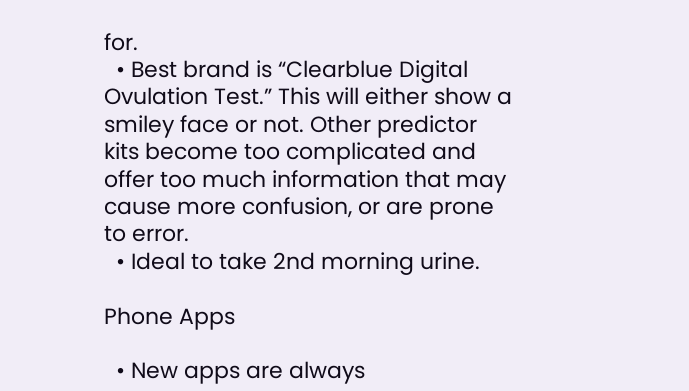for.
  • Best brand is “Clearblue Digital Ovulation Test.” This will either show a smiley face or not. Other predictor kits become too complicated and offer too much information that may cause more confusion, or are prone to error.
  • Ideal to take 2nd morning urine.

Phone Apps

  • New apps are always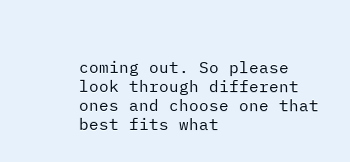coming out. So please look through different ones and choose one that best fits what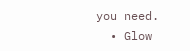you need.
  • Glow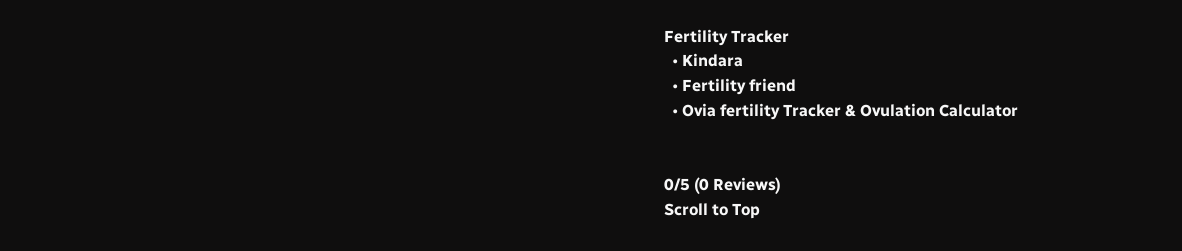Fertility Tracker
  • Kindara
  • Fertility friend
  • Ovia fertility Tracker & Ovulation Calculator


0/5 (0 Reviews)
Scroll to Top